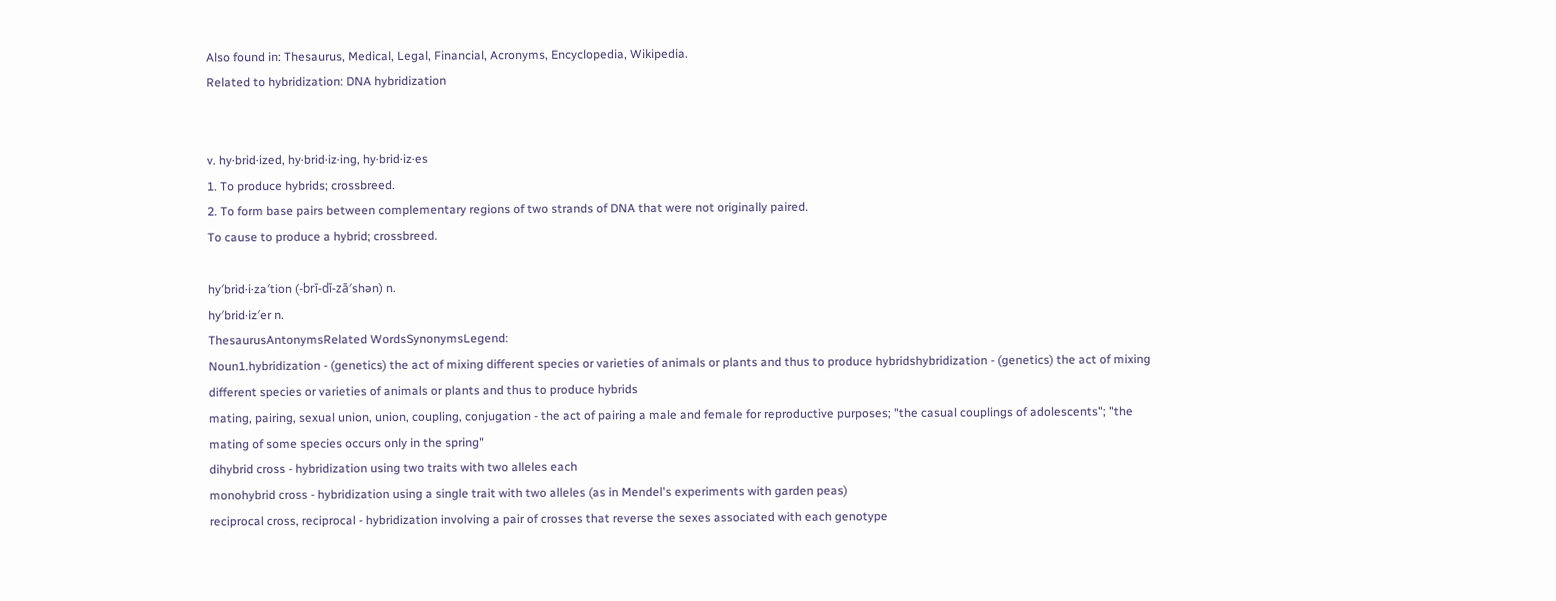Also found in: Thesaurus, Medical, Legal, Financial, Acronyms, Encyclopedia, Wikipedia.
Related to hybridization: DNA hybridization


v. hy·brid·ized, hy·brid·iz·ing, hy·brid·iz·es
1. To produce hybrids; crossbreed.
2. To form base pairs between complementary regions of two strands of DNA that were not originally paired.
To cause to produce a hybrid; crossbreed.

hy′brid·i·za′tion (-brĭ-dĭ-zā′shən) n.
hy′brid·iz′er n.
ThesaurusAntonymsRelated WordsSynonymsLegend:
Noun1.hybridization - (genetics) the act of mixing different species or varieties of animals or plants and thus to produce hybridshybridization - (genetics) the act of mixing different species or varieties of animals or plants and thus to produce hybrids
mating, pairing, sexual union, union, coupling, conjugation - the act of pairing a male and female for reproductive purposes; "the casual couplings of adolescents"; "the mating of some species occurs only in the spring"
dihybrid cross - hybridization using two traits with two alleles each
monohybrid cross - hybridization using a single trait with two alleles (as in Mendel's experiments with garden peas)
reciprocal cross, reciprocal - hybridization involving a pair of crosses that reverse the sexes associated with each genotype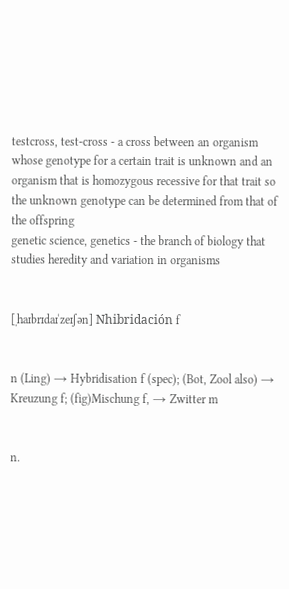testcross, test-cross - a cross between an organism whose genotype for a certain trait is unknown and an organism that is homozygous recessive for that trait so the unknown genotype can be determined from that of the offspring
genetic science, genetics - the branch of biology that studies heredity and variation in organisms


[ˌhaɪbrɪdaɪˈzeɪʃən] Nhibridación f


n (Ling) → Hybridisation f (spec); (Bot, Zool also) → Kreuzung f; (fig)Mischung f, → Zwitter m


n.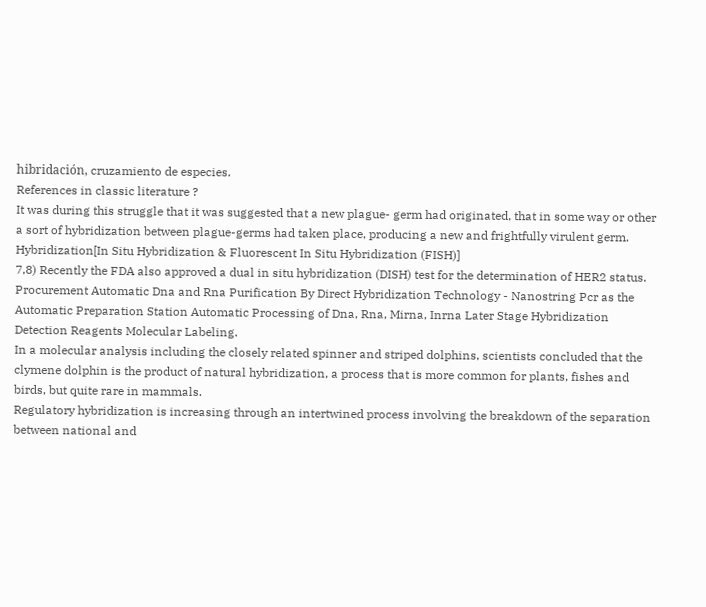hibridación, cruzamiento de especies.
References in classic literature ?
It was during this struggle that it was suggested that a new plague- germ had originated, that in some way or other a sort of hybridization between plague-germs had taken place, producing a new and frightfully virulent germ.
Hybridization[In Situ Hybridization & Fluorescent In Situ Hybridization (FISH)]
7,8) Recently the FDA also approved a dual in situ hybridization (DISH) test for the determination of HER2 status.
Procurement Automatic Dna and Rna Purification By Direct Hybridization Technology - Nanostring Pcr as the Automatic Preparation Station Automatic Processing of Dna, Rna, Mirna, Inrna Later Stage Hybridization Detection Reagents Molecular Labeling.
In a molecular analysis including the closely related spinner and striped dolphins, scientists concluded that the clymene dolphin is the product of natural hybridization, a process that is more common for plants, fishes and birds, but quite rare in mammals.
Regulatory hybridization is increasing through an intertwined process involving the breakdown of the separation between national and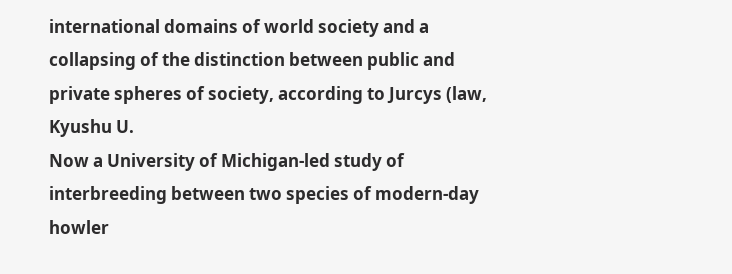international domains of world society and a collapsing of the distinction between public and private spheres of society, according to Jurcys (law, Kyushu U.
Now a University of Michigan-led study of interbreeding between two species of modern-day howler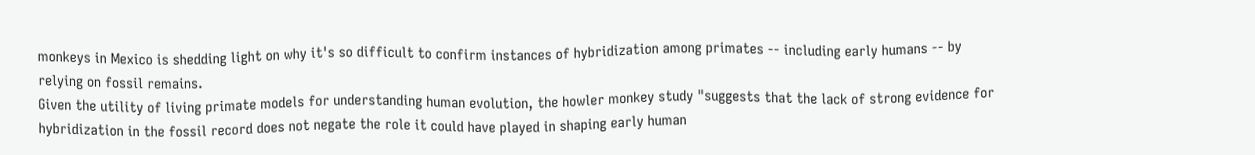monkeys in Mexico is shedding light on why it's so difficult to confirm instances of hybridization among primates -- including early humans -- by relying on fossil remains.
Given the utility of living primate models for understanding human evolution, the howler monkey study "suggests that the lack of strong evidence for hybridization in the fossil record does not negate the role it could have played in shaping early human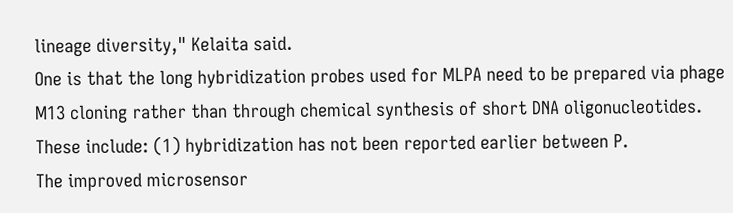lineage diversity," Kelaita said.
One is that the long hybridization probes used for MLPA need to be prepared via phage M13 cloning rather than through chemical synthesis of short DNA oligonucleotides.
These include: (1) hybridization has not been reported earlier between P.
The improved microsensor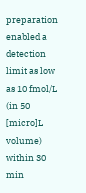preparation enabled a detection limit as low as 10 fmol/L (in 50 [micro]L volume) within 30 min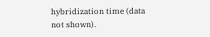hybridization time (data not shown).